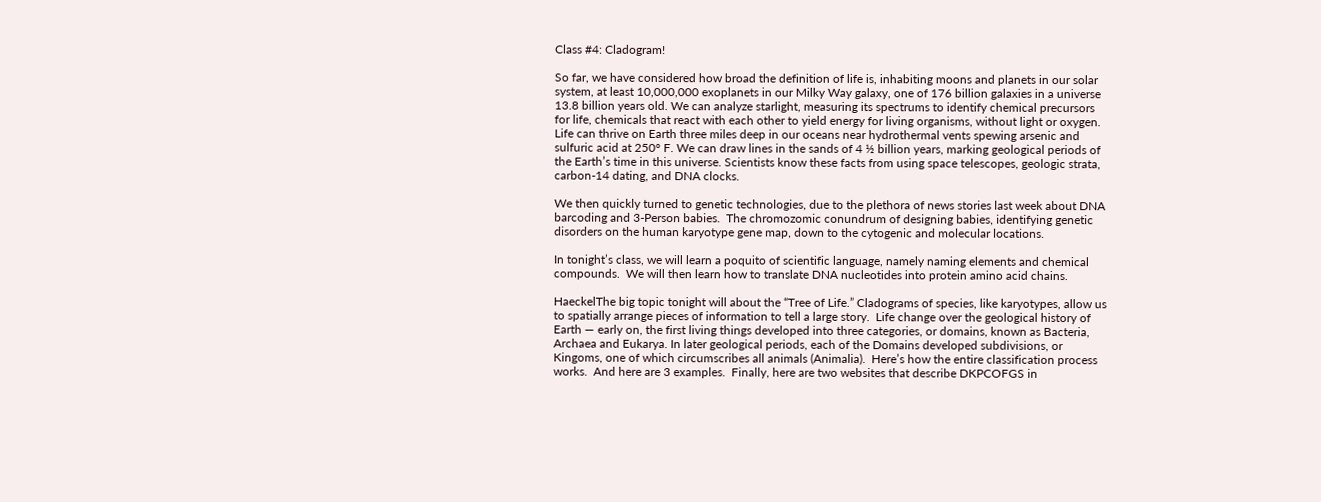Class #4: Cladogram!

So far, we have considered how broad the definition of life is, inhabiting moons and planets in our solar system, at least 10,000,000 exoplanets in our Milky Way galaxy, one of 176 billion galaxies in a universe 13.8 billion years old. We can analyze starlight, measuring its spectrums to identify chemical precursors for life, chemicals that react with each other to yield energy for living organisms, without light or oxygen. Life can thrive on Earth three miles deep in our oceans near hydrothermal vents spewing arsenic and sulfuric acid at 250° F. We can draw lines in the sands of 4 ½ billion years, marking geological periods of the Earth’s time in this universe. Scientists know these facts from using space telescopes, geologic strata, carbon-14 dating, and DNA clocks.

We then quickly turned to genetic technologies, due to the plethora of news stories last week about DNA barcoding and 3-Person babies.  The chromozomic conundrum of designing babies, identifying genetic disorders on the human karyotype gene map, down to the cytogenic and molecular locations.

In tonight’s class, we will learn a poquito of scientific language, namely naming elements and chemical compounds.  We will then learn how to translate DNA nucleotides into protein amino acid chains.

HaeckelThe big topic tonight will about the “Tree of Life.” Cladograms of species, like karyotypes, allow us to spatially arrange pieces of information to tell a large story.  Life change over the geological history of Earth — early on, the first living things developed into three categories, or domains, known as Bacteria, Archaea and Eukarya. In later geological periods, each of the Domains developed subdivisions, or Kingoms, one of which circumscribes all animals (Animalia).  Here’s how the entire classification process works.  And here are 3 examples.  Finally, here are two websites that describe DKPCOFGS in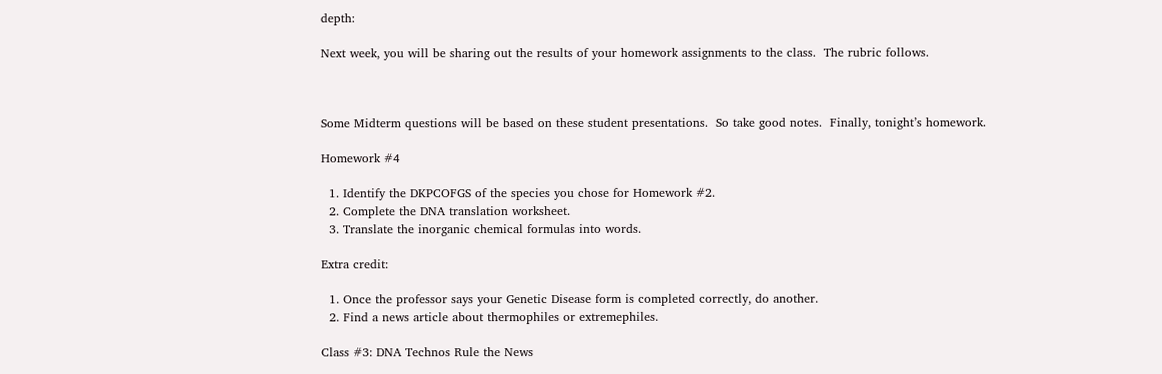depth:

Next week, you will be sharing out the results of your homework assignments to the class.  The rubric follows.



Some Midterm questions will be based on these student presentations.  So take good notes.  Finally, tonight’s homework.

Homework #4

  1. Identify the DKPCOFGS of the species you chose for Homework #2.
  2. Complete the DNA translation worksheet.
  3. Translate the inorganic chemical formulas into words.

Extra credit:

  1. Once the professor says your Genetic Disease form is completed correctly, do another.
  2. Find a news article about thermophiles or extremephiles.

Class #3: DNA Technos Rule the News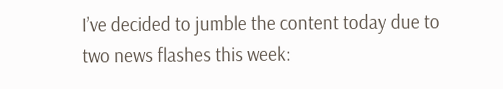I’ve decided to jumble the content today due to two news flashes this week: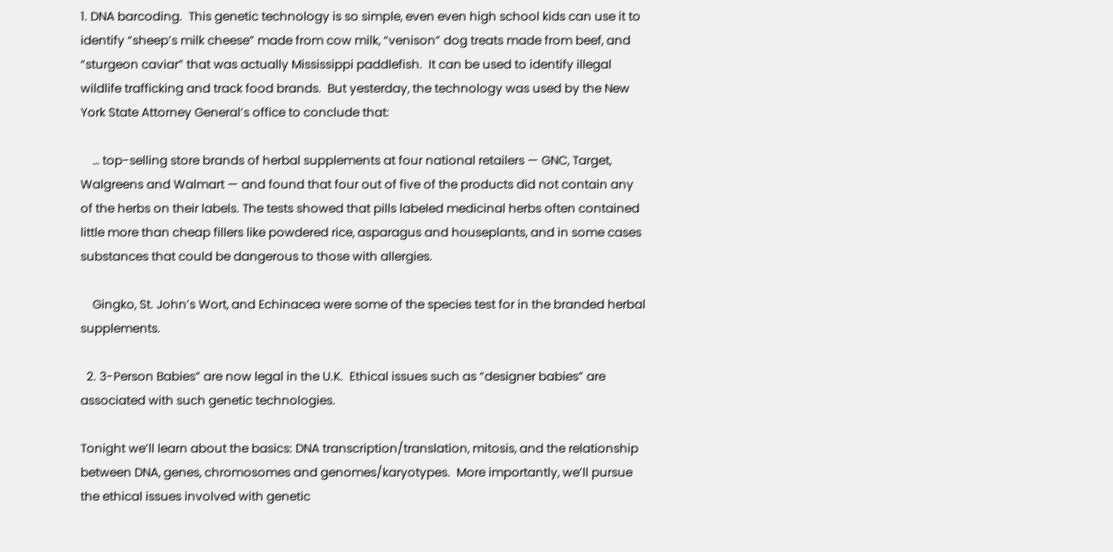1. DNA barcoding.  This genetic technology is so simple, even even high school kids can use it to identify “sheep’s milk cheese” made from cow milk, “venison” dog treats made from beef, and “sturgeon caviar” that was actually Mississippi paddlefish.  It can be used to identify illegal wildlife trafficking and track food brands.  But yesterday, the technology was used by the New York State Attorney General’s office to conclude that:

    … top-selling store brands of herbal supplements at four national retailers — GNC, Target, Walgreens and Walmart — and found that four out of five of the products did not contain any of the herbs on their labels. The tests showed that pills labeled medicinal herbs often contained little more than cheap fillers like powdered rice, asparagus and houseplants, and in some cases substances that could be dangerous to those with allergies.

    Gingko, St. John’s Wort, and Echinacea were some of the species test for in the branded herbal supplements.

  2. 3-Person Babies” are now legal in the U.K.  Ethical issues such as “designer babies” are associated with such genetic technologies.

Tonight we’ll learn about the basics: DNA transcription/translation, mitosis, and the relationship between DNA, genes, chromosomes and genomes/karyotypes.  More importantly, we’ll pursue the ethical issues involved with genetic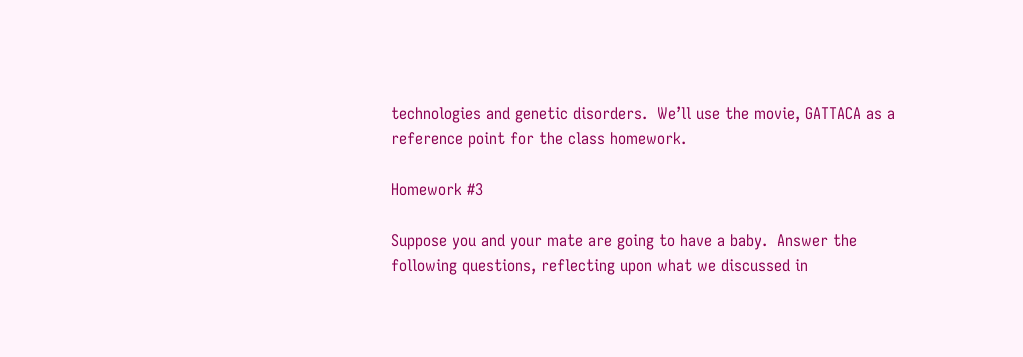technologies and genetic disorders.  We’ll use the movie, GATTACA as a reference point for the class homework.

Homework #3

Suppose you and your mate are going to have a baby.  Answer the following questions, reflecting upon what we discussed in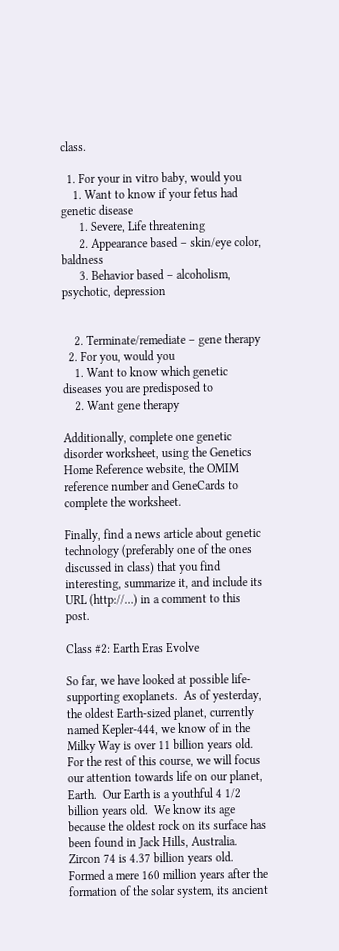class.

  1. For your in vitro baby, would you
    1. Want to know if your fetus had genetic disease
      1. Severe, Life threatening
      2. Appearance based – skin/eye color, baldness
      3. Behavior based – alcoholism, psychotic, depression


    2. Terminate/remediate – gene therapy
  2. For you, would you
    1. Want to know which genetic diseases you are predisposed to
    2. Want gene therapy

Additionally, complete one genetic disorder worksheet, using the Genetics Home Reference website, the OMIM reference number and GeneCards to complete the worksheet.

Finally, find a news article about genetic technology (preferably one of the ones discussed in class) that you find interesting, summarize it, and include its URL (http://…) in a comment to this post.

Class #2: Earth Eras Evolve

So far, we have looked at possible life-supporting exoplanets.  As of yesterday, the oldest Earth-sized planet, currently named Kepler-444, we know of in the Milky Way is over 11 billion years old.  For the rest of this course, we will focus our attention towards life on our planet, Earth.  Our Earth is a youthful 4 1/2 billion years old.  We know its age because the oldest rock on its surface has been found in Jack Hills, Australia. Zircon 74 is 4.37 billion years old.  Formed a mere 160 million years after the formation of the solar system, its ancient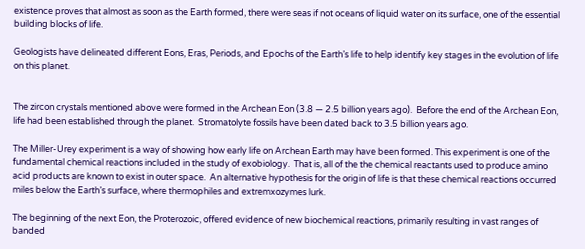existence proves that almost as soon as the Earth formed, there were seas if not oceans of liquid water on its surface, one of the essential building blocks of life.

Geologists have delineated different Eons, Eras, Periods, and Epochs of the Earth’s life to help identify key stages in the evolution of life on this planet.


The zircon crystals mentioned above were formed in the Archean Eon (3.8 — 2.5 billion years ago).  Before the end of the Archean Eon, life had been established through the planet.  Stromatolyte fossils have been dated back to 3.5 billion years ago.

The Miller-Urey experiment is a way of showing how early life on Archean Earth may have been formed. This experiment is one of the fundamental chemical reactions included in the study of exobiology.  That is, all of the the chemical reactants used to produce amino acid products are known to exist in outer space.  An alternative hypothesis for the origin of life is that these chemical reactions occurred miles below the Earth’s surface, where thermophiles and extremxozymes lurk.

The beginning of the next Eon, the Proterozoic, offered evidence of new biochemical reactions, primarily resulting in vast ranges of banded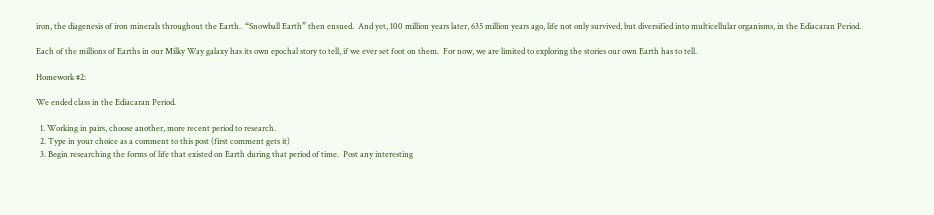iron, the diagenesis of iron minerals throughout the Earth.  “Snowball Earth” then ensued.  And yet, 100 million years later, 635 million years ago, life not only survived, but diversified into multicellular organisms, in the Ediacaran Period.

Each of the millions of Earths in our Milky Way galaxy has its own epochal story to tell, if we ever set foot on them.  For now, we are limited to exploring the stories our own Earth has to tell.

Homework #2:

We ended class in the Ediacaran Period.

  1. Working in pairs, choose another, more recent period to research.
  2. Type in your choice as a comment to this post (first comment gets it)
  3. Begin researching the forms of life that existed on Earth during that period of time.  Post any interesting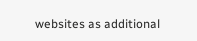websites as additional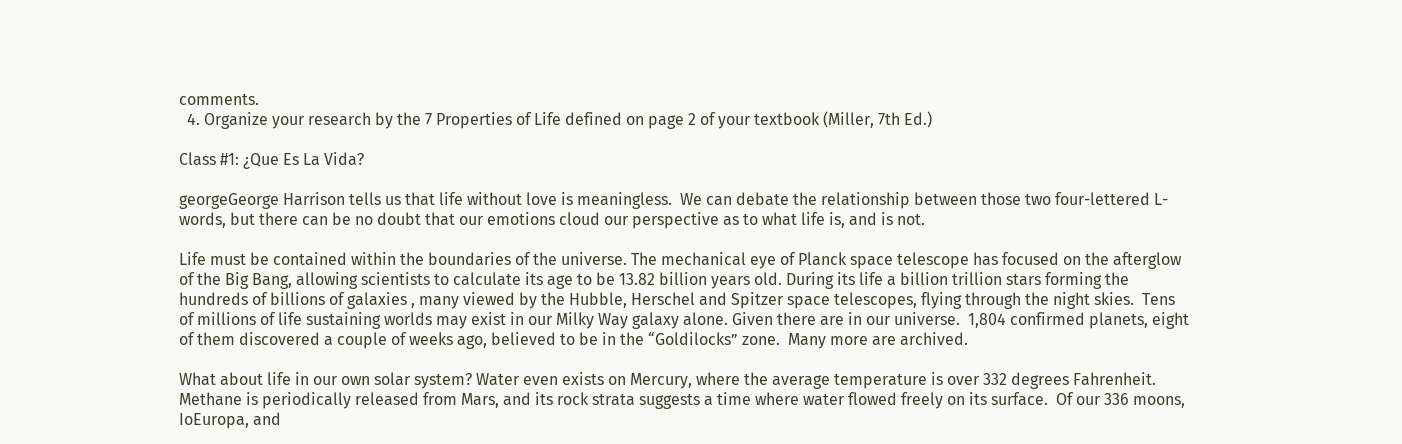comments.
  4. Organize your research by the 7 Properties of Life defined on page 2 of your textbook (Miller, 7th Ed.)

Class #1: ¿Que Es La Vida?

georgeGeorge Harrison tells us that life without love is meaningless.  We can debate the relationship between those two four-lettered L-words, but there can be no doubt that our emotions cloud our perspective as to what life is, and is not.

Life must be contained within the boundaries of the universe. The mechanical eye of Planck space telescope has focused on the afterglow of the Big Bang, allowing scientists to calculate its age to be 13.82 billion years old. During its life a billion trillion stars forming the hundreds of billions of galaxies , many viewed by the Hubble, Herschel and Spitzer space telescopes, flying through the night skies.  Tens of millions of life sustaining worlds may exist in our Milky Way galaxy alone. Given there are in our universe.  1,804 confirmed planets, eight of them discovered a couple of weeks ago, believed to be in the “Goldilocks” zone.  Many more are archived.

What about life in our own solar system? Water even exists on Mercury, where the average temperature is over 332 degrees Fahrenheit. Methane is periodically released from Mars, and its rock strata suggests a time where water flowed freely on its surface.  Of our 336 moons, IoEuropa, and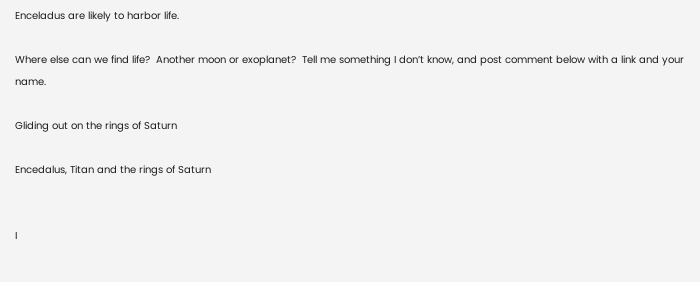Enceladus are likely to harbor life.

Where else can we find life?  Another moon or exoplanet?  Tell me something I don’t know, and post comment below with a link and your name.

Gliding out on the rings of Saturn

Encedalus, Titan and the rings of Saturn


I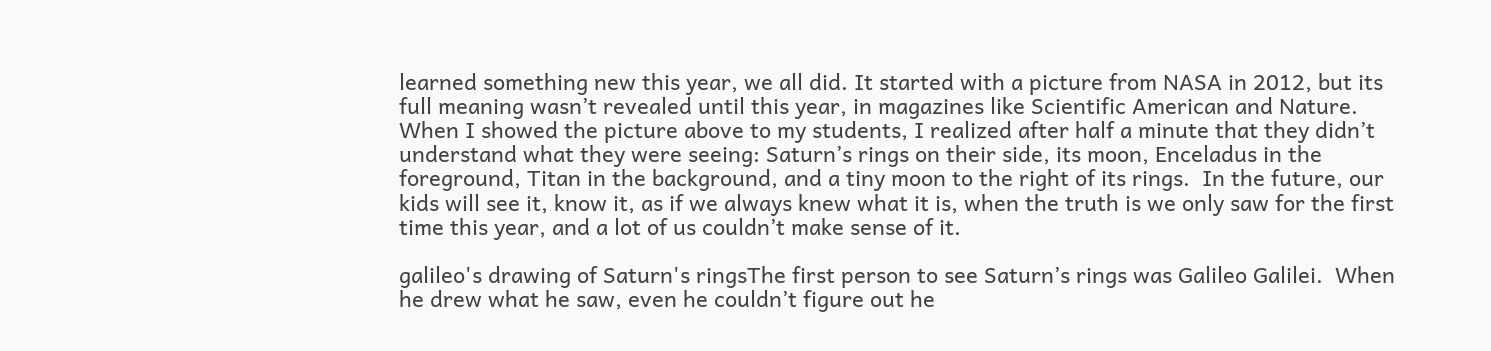learned something new this year, we all did. It started with a picture from NASA in 2012, but its full meaning wasn’t revealed until this year, in magazines like Scientific American and Nature.  When I showed the picture above to my students, I realized after half a minute that they didn’t understand what they were seeing: Saturn’s rings on their side, its moon, Enceladus in the foreground, Titan in the background, and a tiny moon to the right of its rings.  In the future, our kids will see it, know it, as if we always knew what it is, when the truth is we only saw for the first time this year, and a lot of us couldn’t make sense of it.

galileo's drawing of Saturn's ringsThe first person to see Saturn’s rings was Galileo Galilei.  When he drew what he saw, even he couldn’t figure out he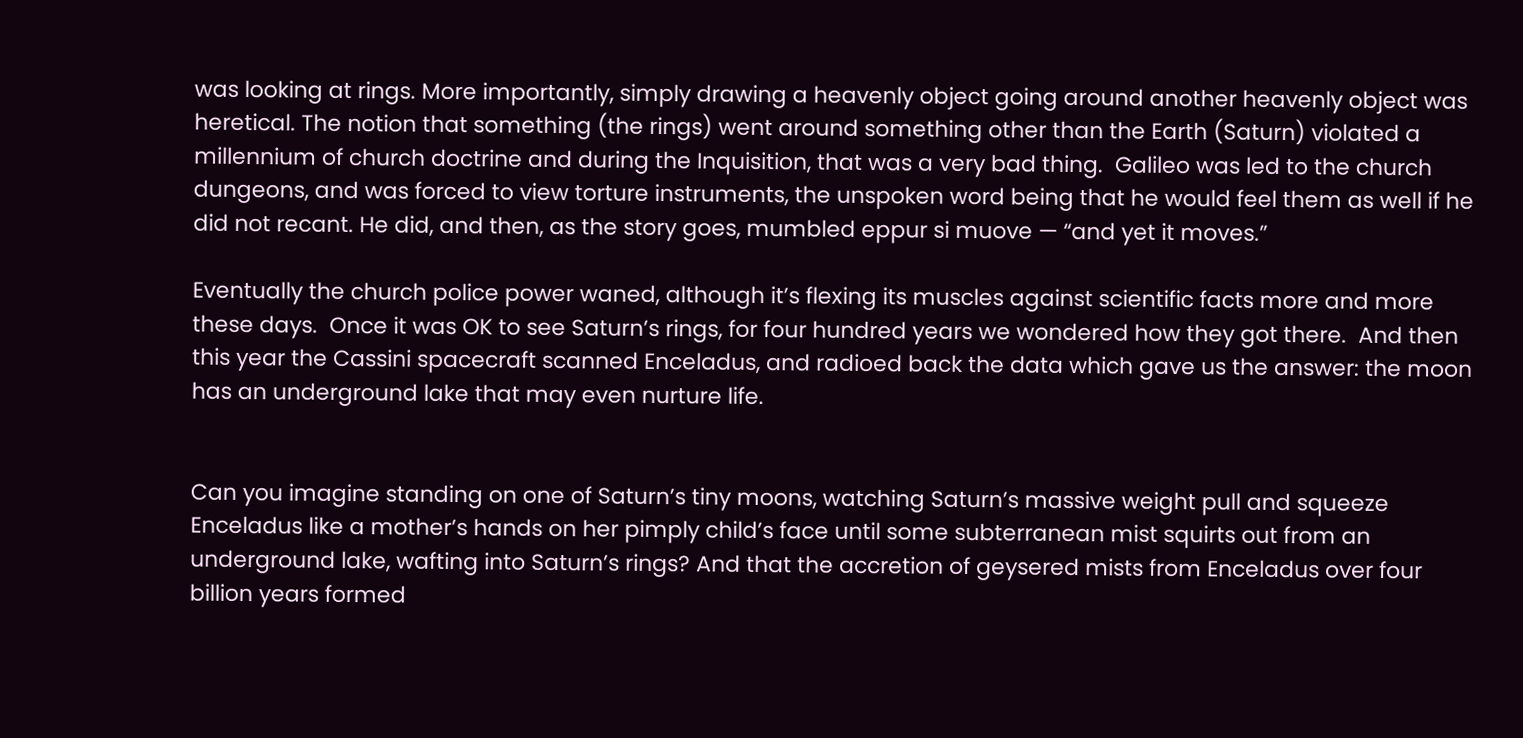was looking at rings. More importantly, simply drawing a heavenly object going around another heavenly object was heretical. The notion that something (the rings) went around something other than the Earth (Saturn) violated a millennium of church doctrine and during the Inquisition, that was a very bad thing.  Galileo was led to the church dungeons, and was forced to view torture instruments, the unspoken word being that he would feel them as well if he did not recant. He did, and then, as the story goes, mumbled eppur si muove — “and yet it moves.”

Eventually the church police power waned, although it’s flexing its muscles against scientific facts more and more these days.  Once it was OK to see Saturn’s rings, for four hundred years we wondered how they got there.  And then this year the Cassini spacecraft scanned Enceladus, and radioed back the data which gave us the answer: the moon has an underground lake that may even nurture life.


Can you imagine standing on one of Saturn’s tiny moons, watching Saturn’s massive weight pull and squeeze Enceladus like a mother’s hands on her pimply child’s face until some subterranean mist squirts out from an underground lake, wafting into Saturn’s rings? And that the accretion of geysered mists from Enceladus over four billion years formed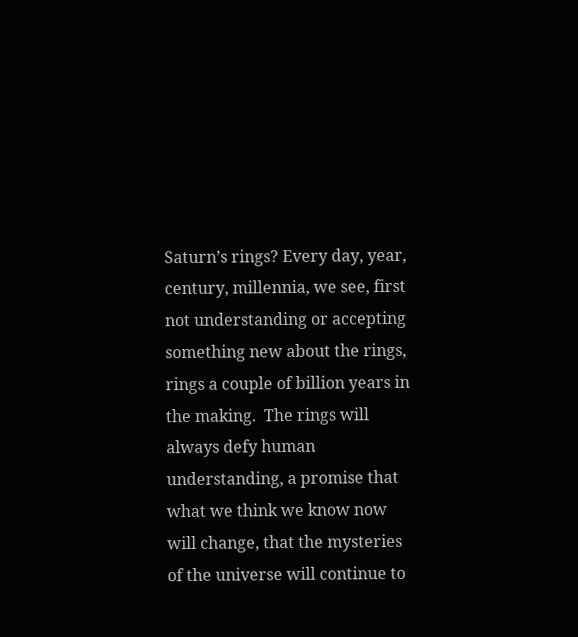Saturn’s rings? Every day, year, century, millennia, we see, first not understanding or accepting something new about the rings, rings a couple of billion years in the making.  The rings will always defy human understanding, a promise that what we think we know now will change, that the mysteries of the universe will continue to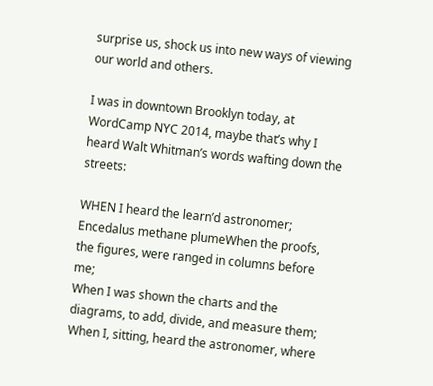surprise us, shock us into new ways of viewing our world and others.

I was in downtown Brooklyn today, at WordCamp NYC 2014, maybe that’s why I heard Walt Whitman’s words wafting down the streets:

WHEN I heard the learn’d astronomer;
Encedalus methane plumeWhen the proofs, the figures, were ranged in columns before me;
When I was shown the charts and the diagrams, to add, divide, and measure them;
When I, sitting, heard the astronomer, where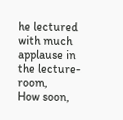he lectured with much applause in the lecture-room,
How soon,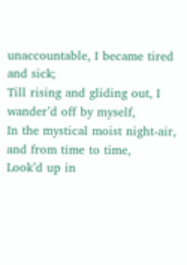unaccountable, I became tired and sick;
Till rising and gliding out, I wander’d off by myself,
In the mystical moist night-air, and from time to time,
Look’d up in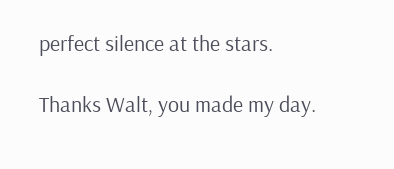perfect silence at the stars.

Thanks Walt, you made my day.